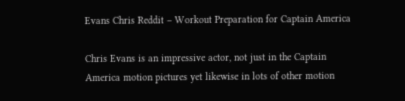Evans Chris Reddit – Workout Preparation for Captain America

Chris Evans is an impressive actor, not just in the Captain America motion pictures yet likewise in lots of other motion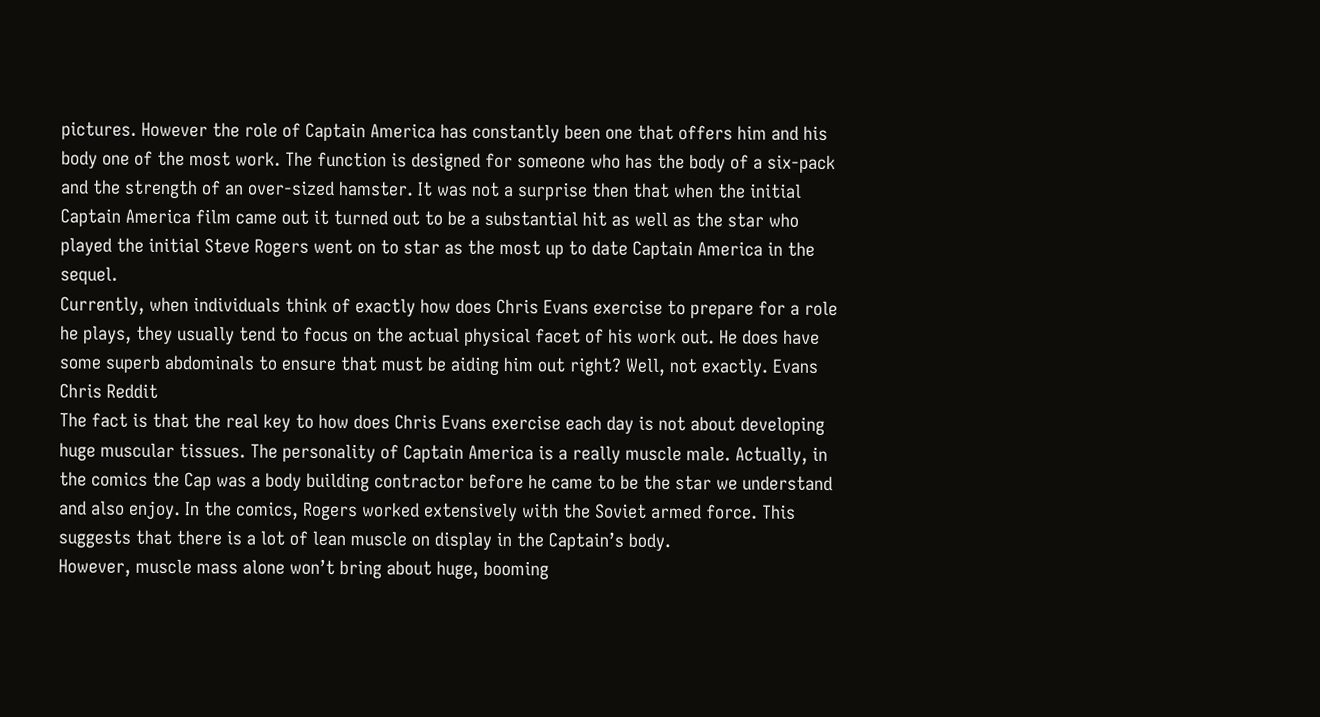pictures. However the role of Captain America has constantly been one that offers him and his body one of the most work. The function is designed for someone who has the body of a six-pack and the strength of an over-sized hamster. It was not a surprise then that when the initial Captain America film came out it turned out to be a substantial hit as well as the star who played the initial Steve Rogers went on to star as the most up to date Captain America in the sequel.
Currently, when individuals think of exactly how does Chris Evans exercise to prepare for a role he plays, they usually tend to focus on the actual physical facet of his work out. He does have some superb abdominals to ensure that must be aiding him out right? Well, not exactly. Evans Chris Reddit
The fact is that the real key to how does Chris Evans exercise each day is not about developing huge muscular tissues. The personality of Captain America is a really muscle male. Actually, in the comics the Cap was a body building contractor before he came to be the star we understand and also enjoy. In the comics, Rogers worked extensively with the Soviet armed force. This suggests that there is a lot of lean muscle on display in the Captain’s body.
However, muscle mass alone won’t bring about huge, booming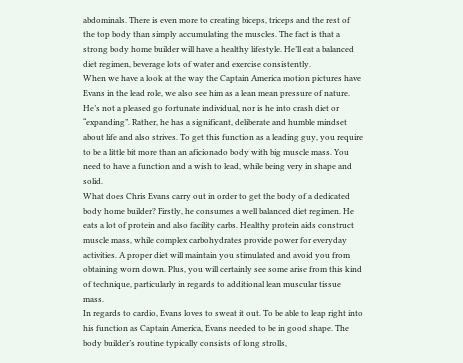abdominals. There is even more to creating biceps, triceps and the rest of the top body than simply accumulating the muscles. The fact is that a strong body home builder will have a healthy lifestyle. He’ll eat a balanced diet regimen, beverage lots of water and exercise consistently.
When we have a look at the way the Captain America motion pictures have Evans in the lead role, we also see him as a lean mean pressure of nature. He’s not a pleased go fortunate individual, nor is he into crash diet or “expanding”. Rather, he has a significant, deliberate and humble mindset about life and also strives. To get this function as a leading guy, you require to be a little bit more than an aficionado body with big muscle mass. You need to have a function and a wish to lead, while being very in shape and solid.
What does Chris Evans carry out in order to get the body of a dedicated body home builder? Firstly, he consumes a well balanced diet regimen. He eats a lot of protein and also facility carbs. Healthy protein aids construct muscle mass, while complex carbohydrates provide power for everyday activities. A proper diet will maintain you stimulated and avoid you from obtaining worn down. Plus, you will certainly see some arise from this kind of technique, particularly in regards to additional lean muscular tissue mass.
In regards to cardio, Evans loves to sweat it out. To be able to leap right into his function as Captain America, Evans needed to be in good shape. The body builder’s routine typically consists of long strolls,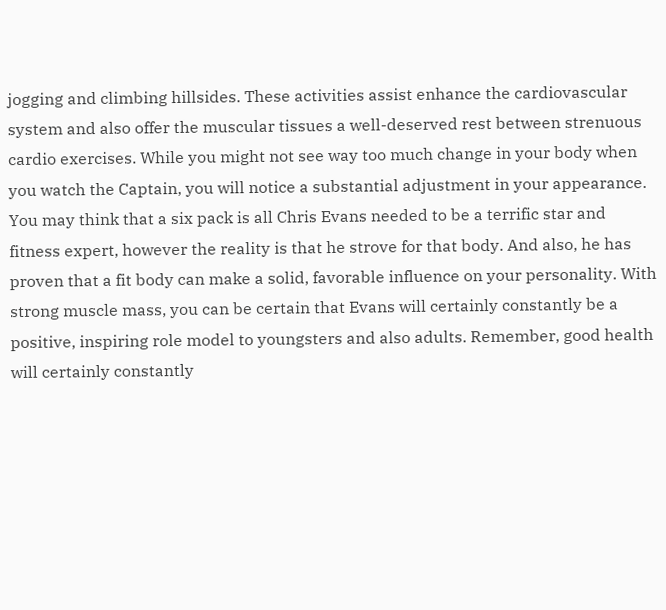jogging and climbing hillsides. These activities assist enhance the cardiovascular system and also offer the muscular tissues a well-deserved rest between strenuous cardio exercises. While you might not see way too much change in your body when you watch the Captain, you will notice a substantial adjustment in your appearance.
You may think that a six pack is all Chris Evans needed to be a terrific star and fitness expert, however the reality is that he strove for that body. And also, he has proven that a fit body can make a solid, favorable influence on your personality. With strong muscle mass, you can be certain that Evans will certainly constantly be a positive, inspiring role model to youngsters and also adults. Remember, good health will certainly constantly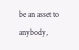be an asset to anybody,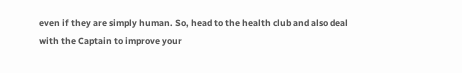even if they are simply human. So, head to the health club and also deal with the Captain to improve your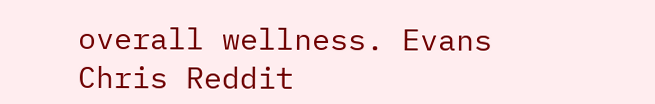overall wellness. Evans Chris Reddit